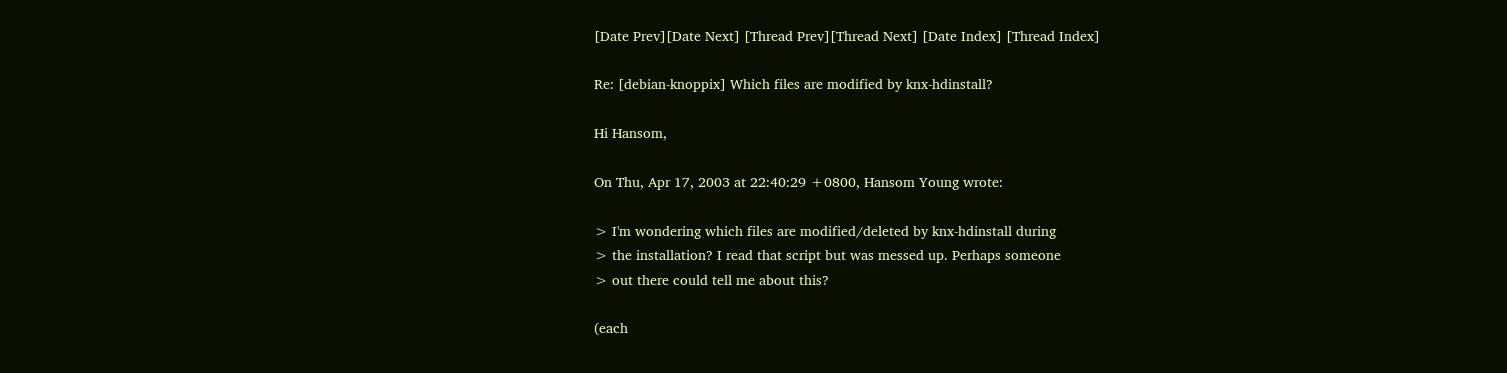[Date Prev][Date Next] [Thread Prev][Thread Next] [Date Index] [Thread Index]

Re: [debian-knoppix] Which files are modified by knx-hdinstall?

Hi Hansom,

On Thu, Apr 17, 2003 at 22:40:29 +0800, Hansom Young wrote:

> I'm wondering which files are modified/deleted by knx-hdinstall during
> the installation? I read that script but was messed up. Perhaps someone
> out there could tell me about this?

(each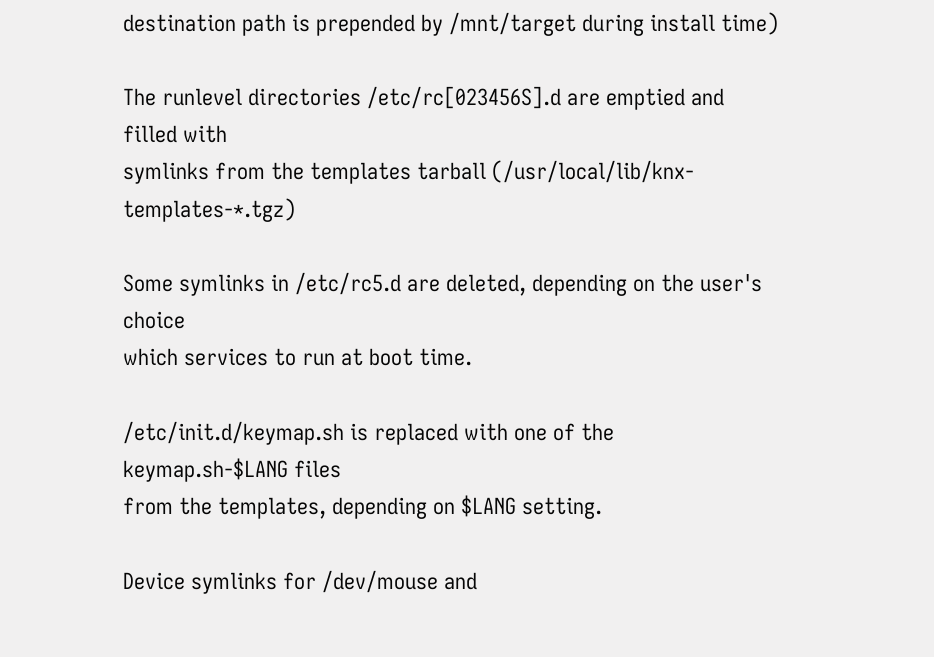destination path is prepended by /mnt/target during install time)

The runlevel directories /etc/rc[023456S].d are emptied and filled with
symlinks from the templates tarball (/usr/local/lib/knx-templates-*.tgz)

Some symlinks in /etc/rc5.d are deleted, depending on the user's choice
which services to run at boot time.

/etc/init.d/keymap.sh is replaced with one of the keymap.sh-$LANG files
from the templates, depending on $LANG setting.

Device symlinks for /dev/mouse and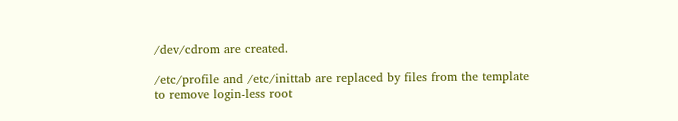/dev/cdrom are created.

/etc/profile and /etc/inittab are replaced by files from the template
to remove login-less root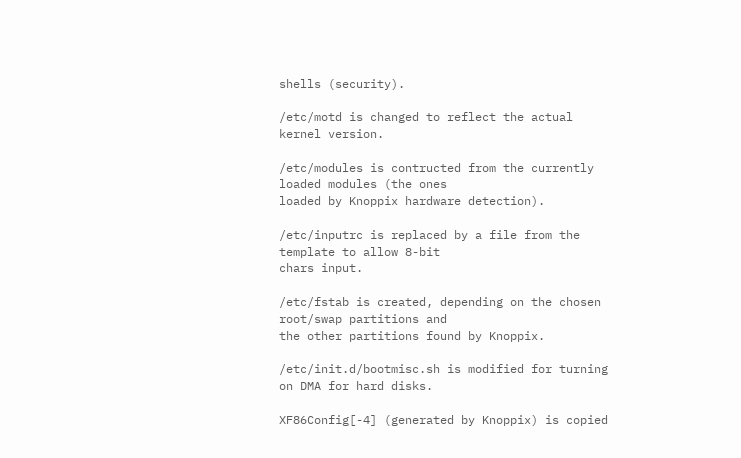shells (security).

/etc/motd is changed to reflect the actual kernel version.

/etc/modules is contructed from the currently loaded modules (the ones
loaded by Knoppix hardware detection).

/etc/inputrc is replaced by a file from the template to allow 8-bit
chars input.

/etc/fstab is created, depending on the chosen root/swap partitions and
the other partitions found by Knoppix.

/etc/init.d/bootmisc.sh is modified for turning on DMA for hard disks.

XF86Config[-4] (generated by Knoppix) is copied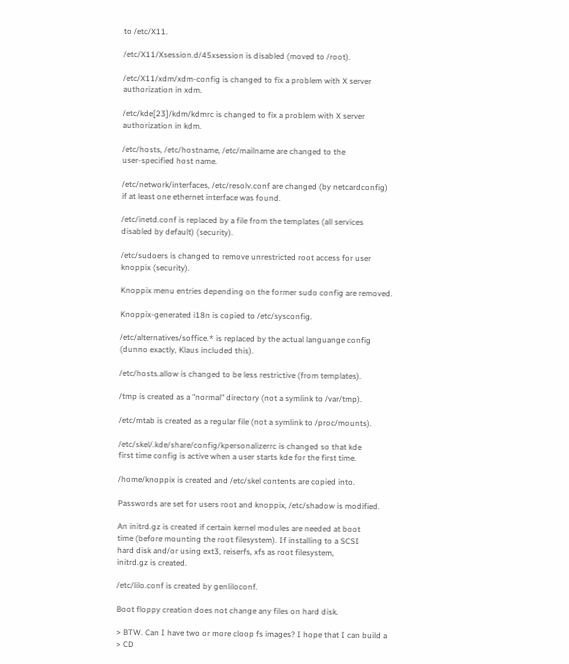to /etc/X11.

/etc/X11/Xsession.d/45xsession is disabled (moved to /root).

/etc/X11/xdm/xdm-config is changed to fix a problem with X server
authorization in xdm.

/etc/kde[23]/kdm/kdmrc is changed to fix a problem with X server
authorization in kdm.

/etc/hosts, /etc/hostname, /etc/mailname are changed to the
user-specified host name.

/etc/network/interfaces, /etc/resolv.conf are changed (by netcardconfig)
if at least one ethernet interface was found.

/etc/inetd.conf is replaced by a file from the templates (all services
disabled by default) (security).

/etc/sudoers is changed to remove unrestricted root access for user
knoppix (security).

Knoppix menu entries depending on the former sudo config are removed.

Knoppix-generated i18n is copied to /etc/sysconfig.

/etc/alternatives/soffice.* is replaced by the actual languange config
(dunno exactly, Klaus included this).

/etc/hosts.allow is changed to be less restrictive (from templates).

/tmp is created as a "normal" directory (not a symlink to /var/tmp).

/etc/mtab is created as a regular file (not a symlink to /proc/mounts).

/etc/skel/.kde/share/config/kpersonalizerrc is changed so that kde
first time config is active when a user starts kde for the first time.

/home/knoppix is created and /etc/skel contents are copied into.

Passwords are set for users root and knoppix, /etc/shadow is modified.

An initrd.gz is created if certain kernel modules are needed at boot
time (before mounting the root filesystem). If installing to a SCSI
hard disk and/or using ext3, reiserfs, xfs as root filesystem,
initrd.gz is created.

/etc/lilo.conf is created by genliloconf.

Boot floppy creation does not change any files on hard disk.

> BTW. Can I have two or more cloop fs images? I hope that I can build a
> CD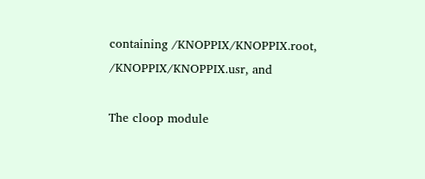containing /KNOPPIX/KNOPPIX.root, /KNOPPIX/KNOPPIX.usr, and

The cloop module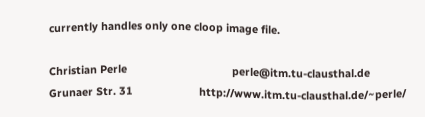currently handles only one cloop image file.

Christian Perle                                   perle@itm.tu-clausthal.de
Grunaer Str. 31                      http://www.itm.tu-clausthal.de/~perle/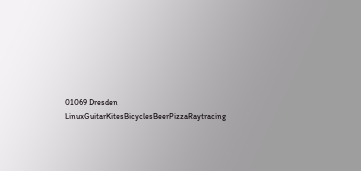01069 Dresden                   LinuxGuitarKitesBicyclesBeerPizzaRaytracing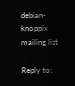debian-knoppix mailing list

Reply to: